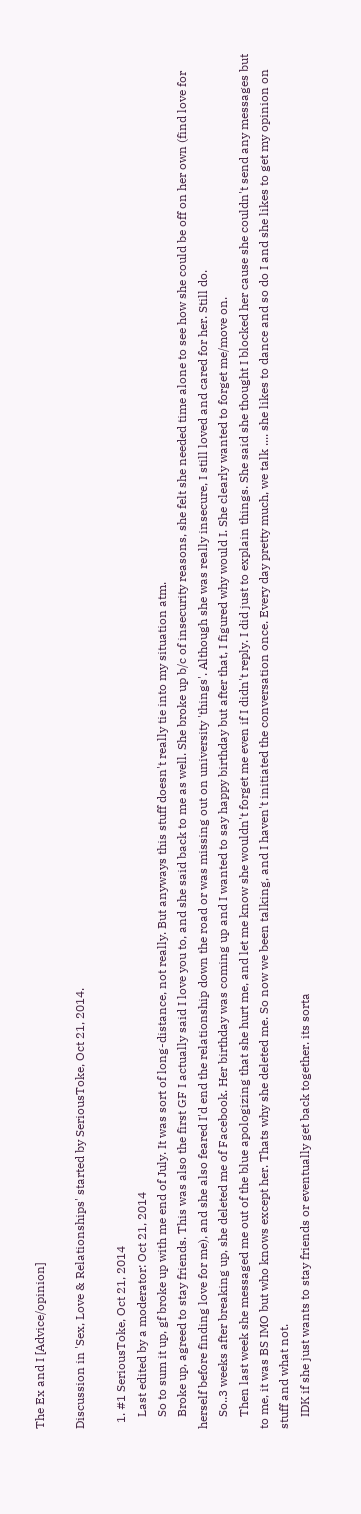The Ex and I [Advice/opinion]

Discussion in 'Sex, Love & Relationships' started by SeriousToke, Oct 21, 2014.

  1. #1 SeriousToke, Oct 21, 2014
    Last edited by a moderator: Oct 21, 2014
    So to sum it up, gf broke up with me end of July. It was sort of long-distance, not really. But anyways this stuff doesn't really tie into my situation atm.
    Broke up, agreed to stay friends. This was also the first GF I actually said I love you to, and she said back to me as well. She broke up b/c of insecurity reasons, she felt she needed time alone to see how she could be off on her own (find love for herself before finding love for me), and she also feared I'd end the relationship down the road or was missing out on university 'things'. Although she was really insecure, I still loved and cared for her. Still do.
    So..3 weeks after breaking up, she deleted me of Facebook. Her birthday was coming up and I wanted to say happy birthday but after that, I figured why would I. She clearly wanted to forget me/move on.
    Then last week she messaged me out of the blue apologizing that she hurt me, and let me know she wouldn't forget me even if I didn't reply. I did just to explain things. She said she thought I blocked her cause she couldn't send any messages but to me, it was BS IMO but who knows except her. Thats why she deleted me. So now we been talking, and I haven't initiated the conversation once. Every day pretty much, we talk .... she likes to dance and so do I and she likes to get my opinion on stuff and what not.
    IDK if she just wants to stay friends or eventually get back together. its sorta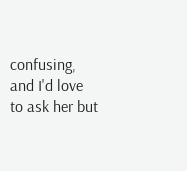confusing, and I'd love to ask her but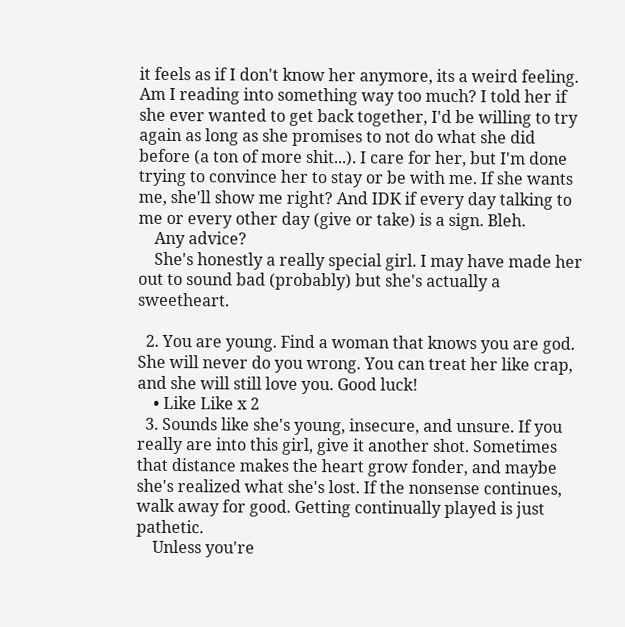it feels as if I don't know her anymore, its a weird feeling. Am I reading into something way too much? I told her if she ever wanted to get back together, I'd be willing to try again as long as she promises to not do what she did before (a ton of more shit...). I care for her, but I'm done trying to convince her to stay or be with me. If she wants me, she'll show me right? And IDK if every day talking to me or every other day (give or take) is a sign. Bleh.
    Any advice?
    She's honestly a really special girl. I may have made her out to sound bad (probably) but she's actually a sweetheart.

  2. You are young. Find a woman that knows you are god. She will never do you wrong. You can treat her like crap, and she will still love you. Good luck!
    • Like Like x 2
  3. Sounds like she's young, insecure, and unsure. If you really are into this girl, give it another shot. Sometimes that distance makes the heart grow fonder, and maybe she's realized what she's lost. If the nonsense continues, walk away for good. Getting continually played is just pathetic.
    Unless you're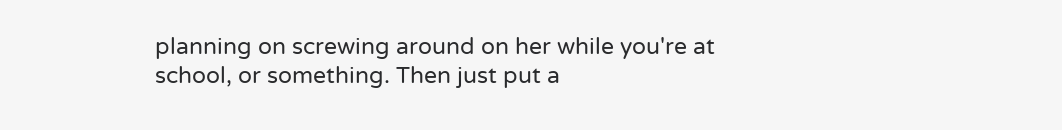planning on screwing around on her while you're at school, or something. Then just put a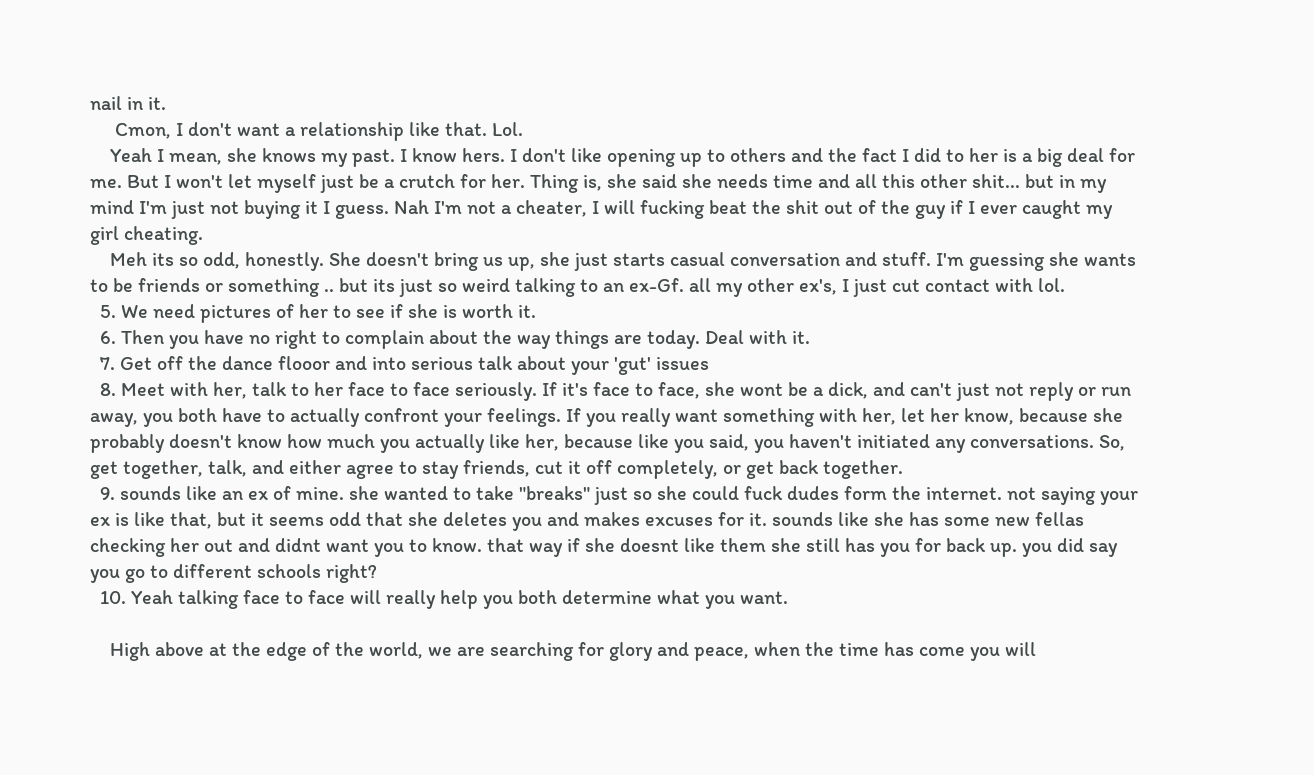nail in it.
     Cmon, I don't want a relationship like that. Lol.
    Yeah I mean, she knows my past. I know hers. I don't like opening up to others and the fact I did to her is a big deal for me. But I won't let myself just be a crutch for her. Thing is, she said she needs time and all this other shit... but in my mind I'm just not buying it I guess. Nah I'm not a cheater, I will fucking beat the shit out of the guy if I ever caught my girl cheating.
    Meh its so odd, honestly. She doesn't bring us up, she just starts casual conversation and stuff. I'm guessing she wants to be friends or something .. but its just so weird talking to an ex-Gf. all my other ex's, I just cut contact with lol.
  5. We need pictures of her to see if she is worth it.
  6. Then you have no right to complain about the way things are today. Deal with it.
  7. Get off the dance flooor and into serious talk about your 'gut' issues
  8. Meet with her, talk to her face to face seriously. If it's face to face, she wont be a dick, and can't just not reply or run away, you both have to actually confront your feelings. If you really want something with her, let her know, because she probably doesn't know how much you actually like her, because like you said, you haven't initiated any conversations. So, get together, talk, and either agree to stay friends, cut it off completely, or get back together.
  9. sounds like an ex of mine. she wanted to take "breaks" just so she could fuck dudes form the internet. not saying your ex is like that, but it seems odd that she deletes you and makes excuses for it. sounds like she has some new fellas checking her out and didnt want you to know. that way if she doesnt like them she still has you for back up. you did say you go to different schools right?
  10. Yeah talking face to face will really help you both determine what you want.

    High above at the edge of the world, we are searching for glory and peace, when the time has come you will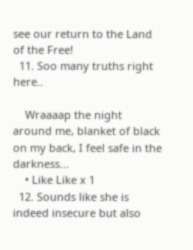see our return to the Land of the Free!
  11. Soo many truths right here..

    Wraaaap the night around me, blanket of black on my back, I feel safe in the darkness...
    • Like Like x 1
  12. Sounds like she is indeed insecure but also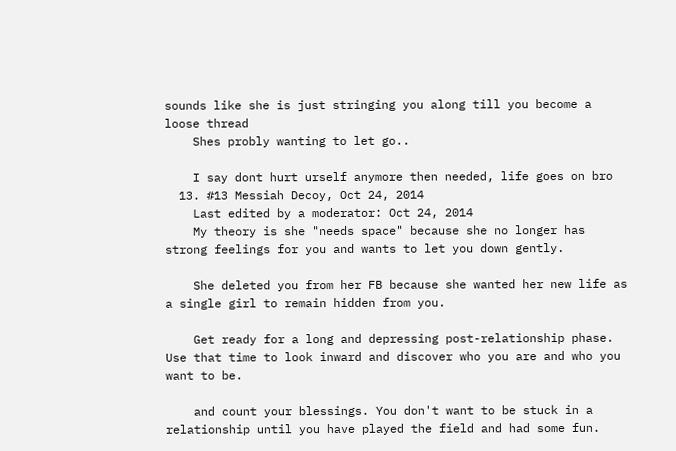sounds like she is just stringing you along till you become a loose thread
    Shes probly wanting to let go..

    I say dont hurt urself anymore then needed, life goes on bro
  13. #13 Messiah Decoy, Oct 24, 2014
    Last edited by a moderator: Oct 24, 2014
    My theory is she "needs space" because she no longer has strong feelings for you and wants to let you down gently.

    She deleted you from her FB because she wanted her new life as a single girl to remain hidden from you.

    Get ready for a long and depressing post-relationship phase. Use that time to look inward and discover who you are and who you want to be.

    and count your blessings. You don't want to be stuck in a relationship until you have played the field and had some fun.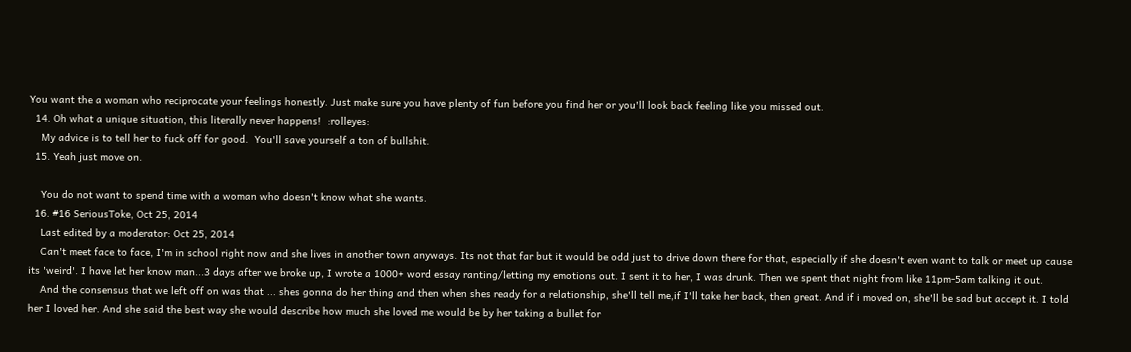You want the a woman who reciprocate your feelings honestly. Just make sure you have plenty of fun before you find her or you'll look back feeling like you missed out.
  14. Oh what a unique situation, this literally never happens!  :rolleyes:
    My advice is to tell her to fuck off for good.  You'll save yourself a ton of bullshit.
  15. Yeah just move on.

    You do not want to spend time with a woman who doesn't know what she wants.
  16. #16 SeriousToke, Oct 25, 2014
    Last edited by a moderator: Oct 25, 2014
    Can't meet face to face, I'm in school right now and she lives in another town anyways. Its not that far but it would be odd just to drive down there for that, especially if she doesn't even want to talk or meet up cause its 'weird'. I have let her know man...3 days after we broke up, I wrote a 1000+ word essay ranting/letting my emotions out. I sent it to her, I was drunk. Then we spent that night from like 11pm-5am talking it out.
    And the consensus that we left off on was that ... shes gonna do her thing and then when shes ready for a relationship, she'll tell me,if I'll take her back, then great. And if i moved on, she'll be sad but accept it. I told her I loved her. And she said the best way she would describe how much she loved me would be by her taking a bullet for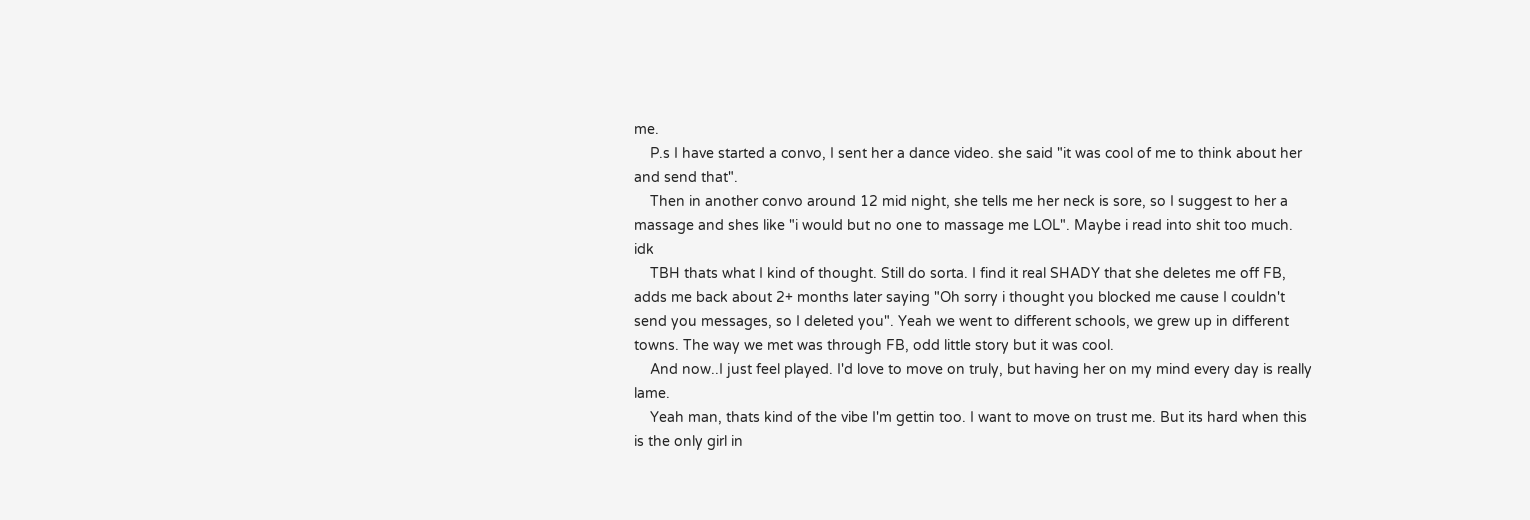me.
    P.s I have started a convo, I sent her a dance video. she said "it was cool of me to think about her and send that".
    Then in another convo around 12 mid night, she tells me her neck is sore, so I suggest to her a massage and shes like "i would but no one to massage me LOL". Maybe i read into shit too much. idk
    TBH thats what I kind of thought. Still do sorta. I find it real SHADY that she deletes me off FB, adds me back about 2+ months later saying "Oh sorry i thought you blocked me cause I couldn't send you messages, so I deleted you". Yeah we went to different schools, we grew up in different towns. The way we met was through FB, odd little story but it was cool.
    And now..I just feel played. I'd love to move on truly, but having her on my mind every day is really lame.
    Yeah man, thats kind of the vibe I'm gettin too. I want to move on trust me. But its hard when this is the only girl in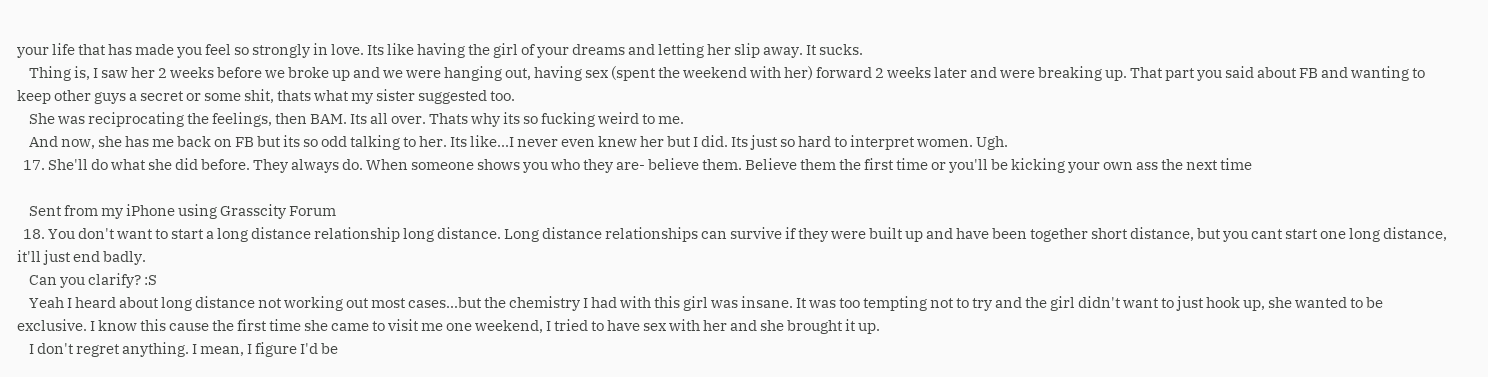your life that has made you feel so strongly in love. Its like having the girl of your dreams and letting her slip away. It sucks.
    Thing is, I saw her 2 weeks before we broke up and we were hanging out, having sex (spent the weekend with her) forward 2 weeks later and were breaking up. That part you said about FB and wanting to keep other guys a secret or some shit, thats what my sister suggested too.
    She was reciprocating the feelings, then BAM. Its all over. Thats why its so fucking weird to me.
    And now, she has me back on FB but its so odd talking to her. Its like...I never even knew her but I did. Its just so hard to interpret women. Ugh.
  17. She'll do what she did before. They always do. When someone shows you who they are- believe them. Believe them the first time or you'll be kicking your own ass the next time

    Sent from my iPhone using Grasscity Forum
  18. You don't want to start a long distance relationship long distance. Long distance relationships can survive if they were built up and have been together short distance, but you cant start one long distance, it'll just end badly.
    Can you clarify? :S
    Yeah I heard about long distance not working out most cases...but the chemistry I had with this girl was insane. It was too tempting not to try and the girl didn't want to just hook up, she wanted to be exclusive. I know this cause the first time she came to visit me one weekend, I tried to have sex with her and she brought it up.
    I don't regret anything. I mean, I figure I'd be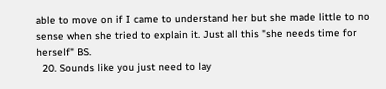able to move on if I came to understand her but she made little to no sense when she tried to explain it. Just all this "she needs time for herself" BS.
  20. Sounds like you just need to lay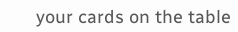your cards on the table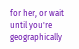for her, or wait until you're geographically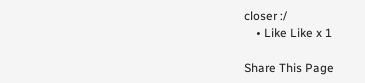closer :/
    • Like Like x 1

Share This Page